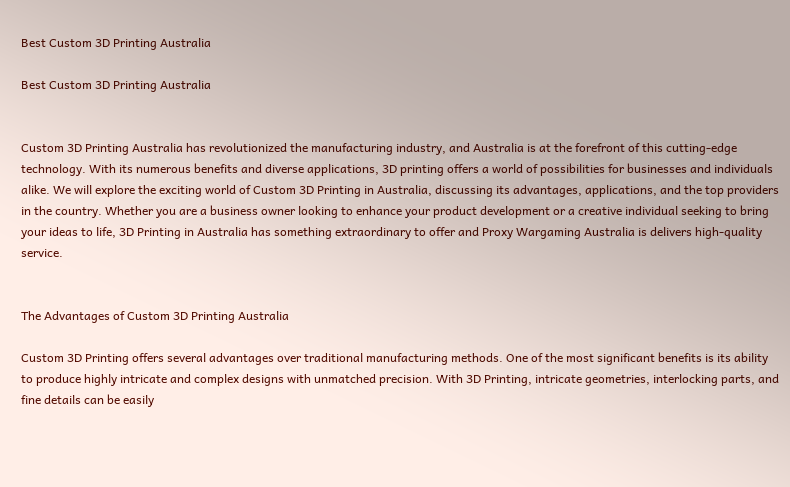Best Custom 3D Printing Australia

Best Custom 3D Printing Australia


Custom 3D Printing Australia has revolutionized the manufacturing industry, and Australia is at the forefront of this cutting-edge technology. With its numerous benefits and diverse applications, 3D printing offers a world of possibilities for businesses and individuals alike. We will explore the exciting world of Custom 3D Printing in Australia, discussing its advantages, applications, and the top providers in the country. Whether you are a business owner looking to enhance your product development or a creative individual seeking to bring your ideas to life, 3D Printing in Australia has something extraordinary to offer and Proxy Wargaming Australia is delivers high-quality service.


The Advantages of Custom 3D Printing Australia

Custom 3D Printing offers several advantages over traditional manufacturing methods. One of the most significant benefits is its ability to produce highly intricate and complex designs with unmatched precision. With 3D Printing, intricate geometries, interlocking parts, and fine details can be easily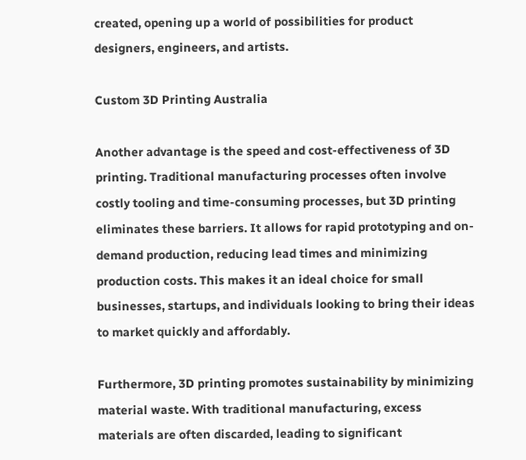created, opening up a world of possibilities for product designers, engineers, and artists.

Custom 3D Printing Australia

Another advantage is the speed and cost-effectiveness of 3D printing. Traditional manufacturing processes often involve costly tooling and time-consuming processes, but 3D printing eliminates these barriers. It allows for rapid prototyping and on-demand production, reducing lead times and minimizing production costs. This makes it an ideal choice for small businesses, startups, and individuals looking to bring their ideas to market quickly and affordably.

Furthermore, 3D printing promotes sustainability by minimizing material waste. With traditional manufacturing, excess materials are often discarded, leading to significant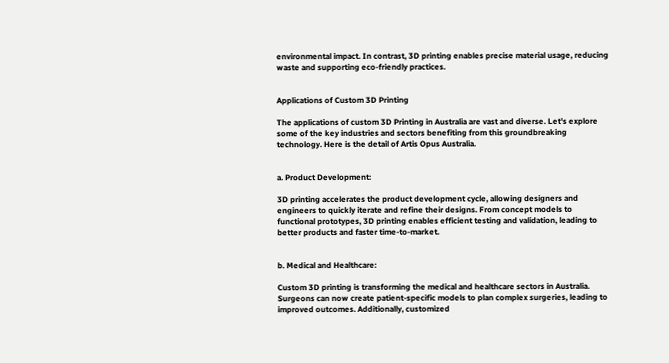environmental impact. In contrast, 3D printing enables precise material usage, reducing waste and supporting eco-friendly practices.


Applications of Custom 3D Printing

The applications of custom 3D Printing in Australia are vast and diverse. Let's explore some of the key industries and sectors benefiting from this groundbreaking technology. Here is the detail of Artis Opus Australia.


a. Product Development:

3D printing accelerates the product development cycle, allowing designers and engineers to quickly iterate and refine their designs. From concept models to functional prototypes, 3D printing enables efficient testing and validation, leading to better products and faster time-to-market.


b. Medical and Healthcare:

Custom 3D printing is transforming the medical and healthcare sectors in Australia. Surgeons can now create patient-specific models to plan complex surgeries, leading to improved outcomes. Additionally, customized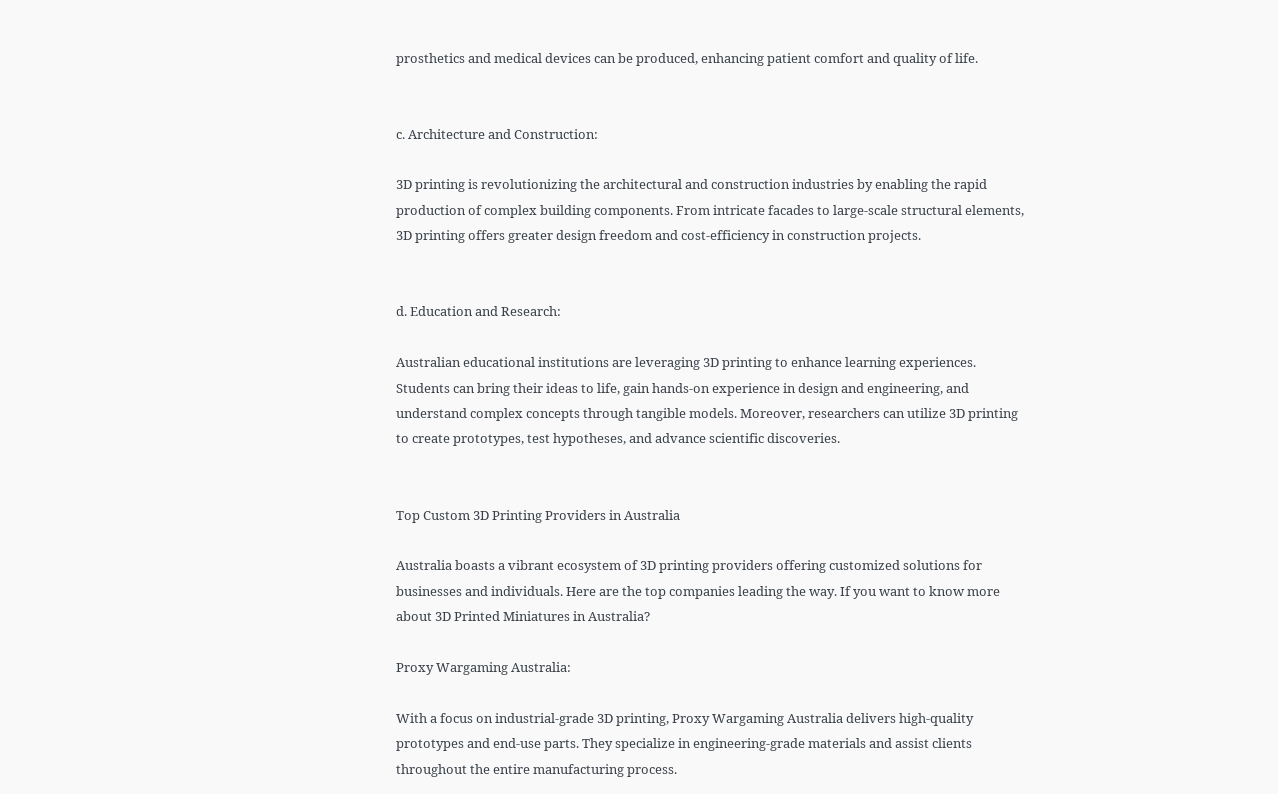prosthetics and medical devices can be produced, enhancing patient comfort and quality of life.


c. Architecture and Construction:

3D printing is revolutionizing the architectural and construction industries by enabling the rapid production of complex building components. From intricate facades to large-scale structural elements, 3D printing offers greater design freedom and cost-efficiency in construction projects.


d. Education and Research:

Australian educational institutions are leveraging 3D printing to enhance learning experiences. Students can bring their ideas to life, gain hands-on experience in design and engineering, and understand complex concepts through tangible models. Moreover, researchers can utilize 3D printing to create prototypes, test hypotheses, and advance scientific discoveries.


Top Custom 3D Printing Providers in Australia

Australia boasts a vibrant ecosystem of 3D printing providers offering customized solutions for businesses and individuals. Here are the top companies leading the way. If you want to know more about 3D Printed Miniatures in Australia?

Proxy Wargaming Australia:

With a focus on industrial-grade 3D printing, Proxy Wargaming Australia delivers high-quality prototypes and end-use parts. They specialize in engineering-grade materials and assist clients throughout the entire manufacturing process.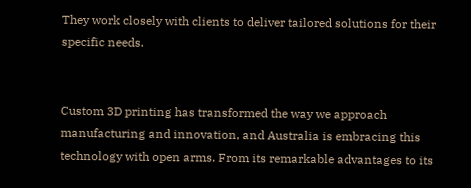They work closely with clients to deliver tailored solutions for their specific needs.


Custom 3D printing has transformed the way we approach manufacturing and innovation, and Australia is embracing this technology with open arms. From its remarkable advantages to its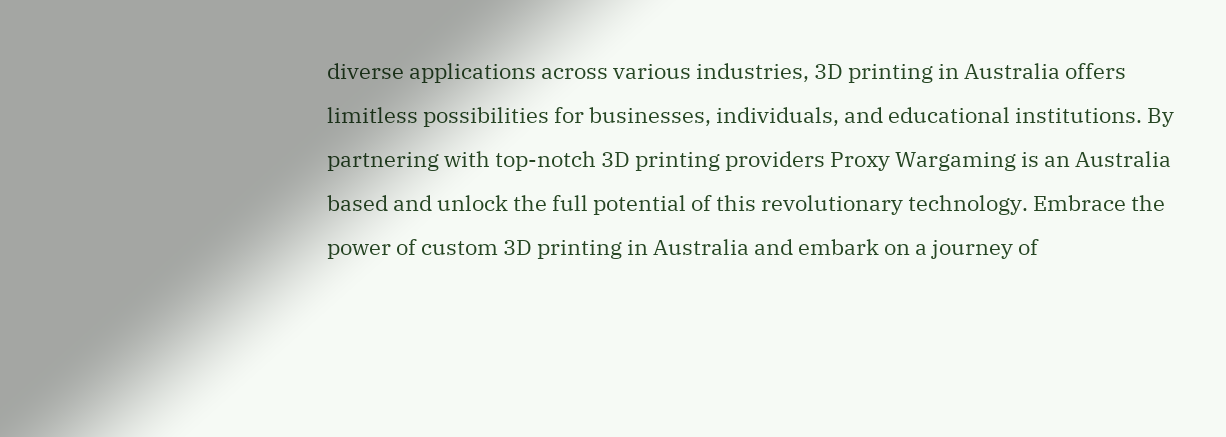diverse applications across various industries, 3D printing in Australia offers limitless possibilities for businesses, individuals, and educational institutions. By partnering with top-notch 3D printing providers Proxy Wargaming is an Australia based and unlock the full potential of this revolutionary technology. Embrace the power of custom 3D printing in Australia and embark on a journey of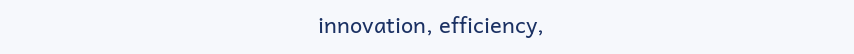innovation, efficiency,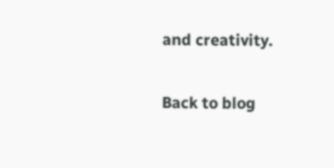and creativity.

Back to blog